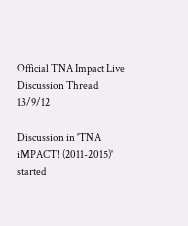Official TNA Impact Live Discussion Thread 13/9/12

Discussion in 'TNA iMPACT! (2011-2015)' started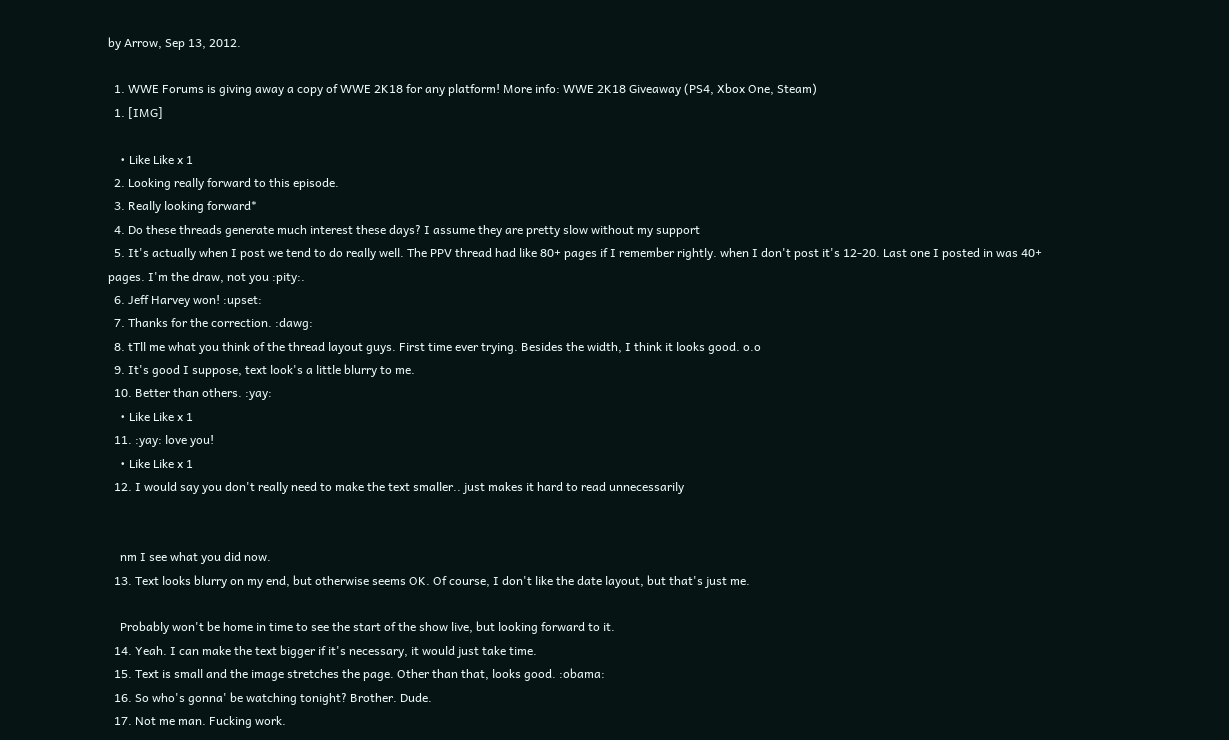by Arrow, Sep 13, 2012.

  1. WWE Forums is giving away a copy of WWE 2K18 for any platform! More info: WWE 2K18 Giveaway (PS4, Xbox One, Steam)
  1. [IMG]

    • Like Like x 1
  2. Looking really forward to this episode.
  3. Really looking forward*
  4. Do these threads generate much interest these days? I assume they are pretty slow without my support
  5. It's actually when I post we tend to do really well. The PPV thread had like 80+ pages if I remember rightly. when I don't post it's 12-20. Last one I posted in was 40+ pages. I'm the draw, not you :pity:.
  6. Jeff Harvey won! :upset:
  7. Thanks for the correction. :dawg:
  8. tTll me what you think of the thread layout guys. First time ever trying. Besides the width, I think it looks good. o.o
  9. It's good I suppose, text look's a little blurry to me.
  10. Better than others. :yay:
    • Like Like x 1
  11. :yay: love you!
    • Like Like x 1
  12. I would say you don't really need to make the text smaller.. just makes it hard to read unnecessarily


    nm I see what you did now.
  13. Text looks blurry on my end, but otherwise seems OK. Of course, I don't like the date layout, but that's just me.

    Probably won't be home in time to see the start of the show live, but looking forward to it.
  14. Yeah. I can make the text bigger if it's necessary, it would just take time.
  15. Text is small and the image stretches the page. Other than that, looks good. :obama:
  16. So who's gonna' be watching tonight? Brother. Dude.
  17. Not me man. Fucking work.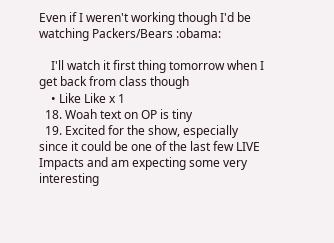Even if I weren't working though I'd be watching Packers/Bears :obama:

    I'll watch it first thing tomorrow when I get back from class though
    • Like Like x 1
  18. Woah text on OP is tiny
  19. Excited for the show, especially since it could be one of the last few LIVE Impacts and am expecting some very interesting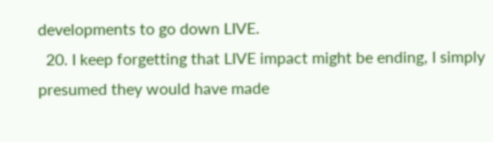developments to go down LIVE.
  20. I keep forgetting that LIVE impact might be ending, I simply presumed they would have made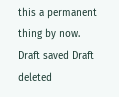this a permanent thing by now.
Draft saved Draft deleted